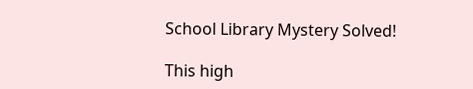School Library Mystery Solved!

This high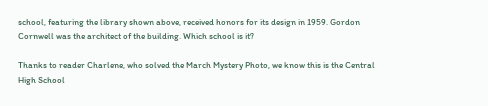school, featuring the library shown above, received honors for its design in 1959. Gordon Cornwell was the architect of the building. Which school is it?

Thanks to reader Charlene, who solved the March Mystery Photo, we know this is the Central High School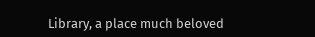Library, a place much beloved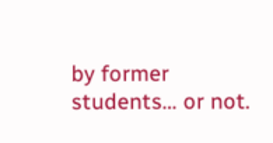by former students… or not.